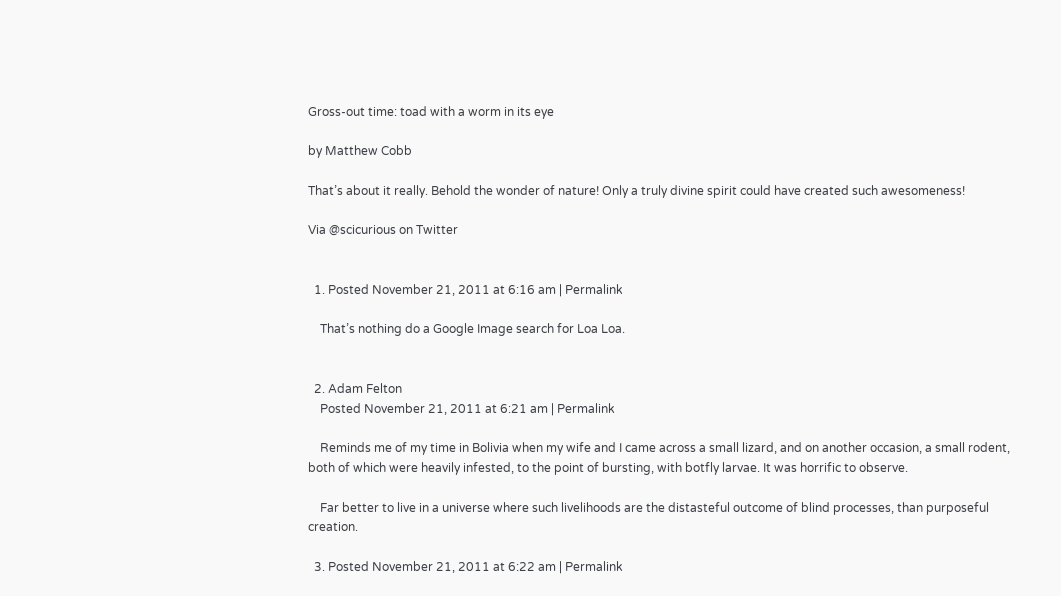Gross-out time: toad with a worm in its eye

by Matthew Cobb

That’s about it really. Behold the wonder of nature! Only a truly divine spirit could have created such awesomeness!

Via @scicurious on Twitter


  1. Posted November 21, 2011 at 6:16 am | Permalink

    That’s nothing do a Google Image search for Loa Loa.


  2. Adam Felton
    Posted November 21, 2011 at 6:21 am | Permalink

    Reminds me of my time in Bolivia when my wife and I came across a small lizard, and on another occasion, a small rodent, both of which were heavily infested, to the point of bursting, with botfly larvae. It was horrific to observe.

    Far better to live in a universe where such livelihoods are the distasteful outcome of blind processes, than purposeful creation.

  3. Posted November 21, 2011 at 6:22 am | Permalink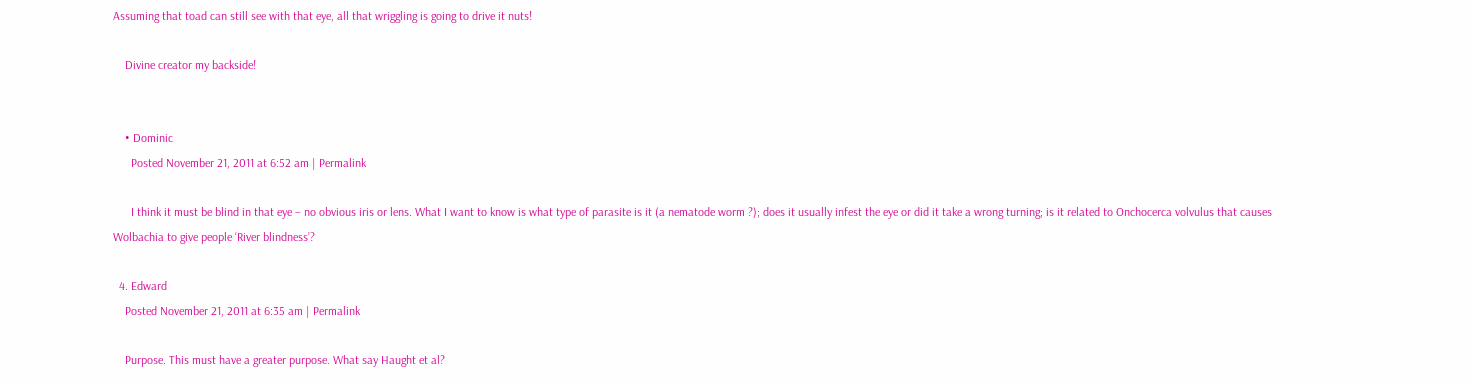Assuming that toad can still see with that eye, all that wriggling is going to drive it nuts!

    Divine creator my backside!


    • Dominic
      Posted November 21, 2011 at 6:52 am | Permalink

      I think it must be blind in that eye – no obvious iris or lens. What I want to know is what type of parasite is it (a nematode worm ?); does it usually infest the eye or did it take a wrong turning; is it related to Onchocerca volvulus that causes Wolbachia to give people ‘River blindness’?

  4. Edward
    Posted November 21, 2011 at 6:35 am | Permalink

    Purpose. This must have a greater purpose. What say Haught et al?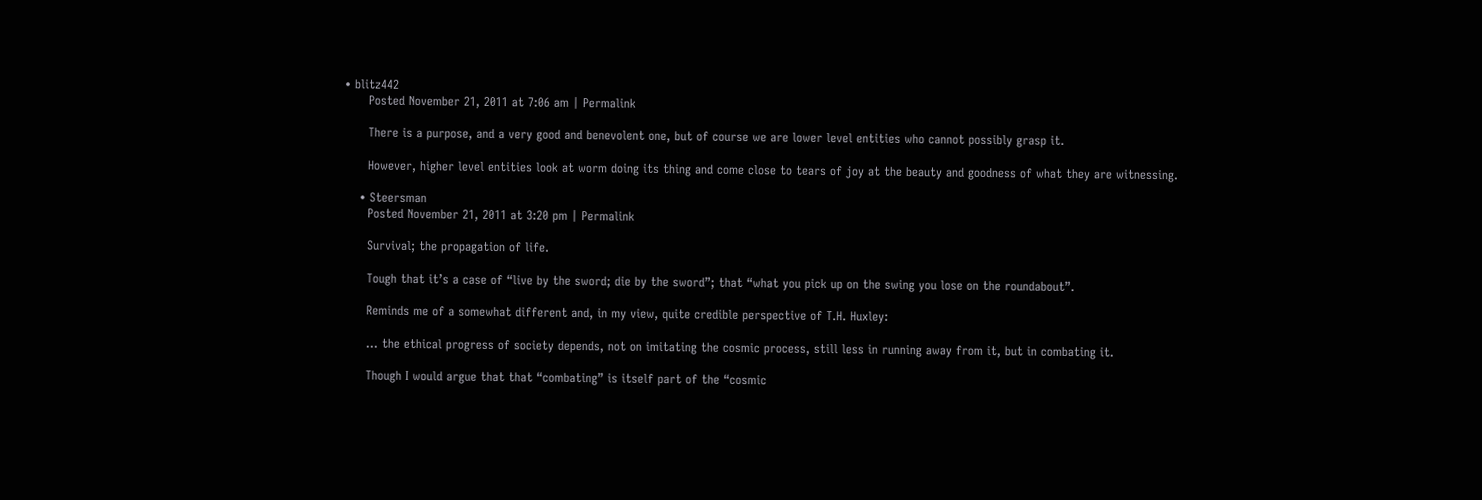• blitz442
      Posted November 21, 2011 at 7:06 am | Permalink

      There is a purpose, and a very good and benevolent one, but of course we are lower level entities who cannot possibly grasp it.

      However, higher level entities look at worm doing its thing and come close to tears of joy at the beauty and goodness of what they are witnessing.

    • Steersman
      Posted November 21, 2011 at 3:20 pm | Permalink

      Survival; the propagation of life.

      Tough that it’s a case of “live by the sword; die by the sword”; that “what you pick up on the swing you lose on the roundabout”.

      Reminds me of a somewhat different and, in my view, quite credible perspective of T.H. Huxley:

      … the ethical progress of society depends, not on imitating the cosmic process, still less in running away from it, but in combating it.

      Though I would argue that that “combating” is itself part of the “cosmic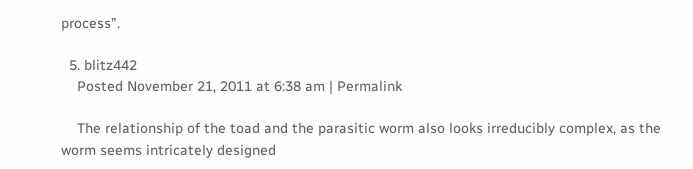process”.

  5. blitz442
    Posted November 21, 2011 at 6:38 am | Permalink

    The relationship of the toad and the parasitic worm also looks irreducibly complex, as the worm seems intricately designed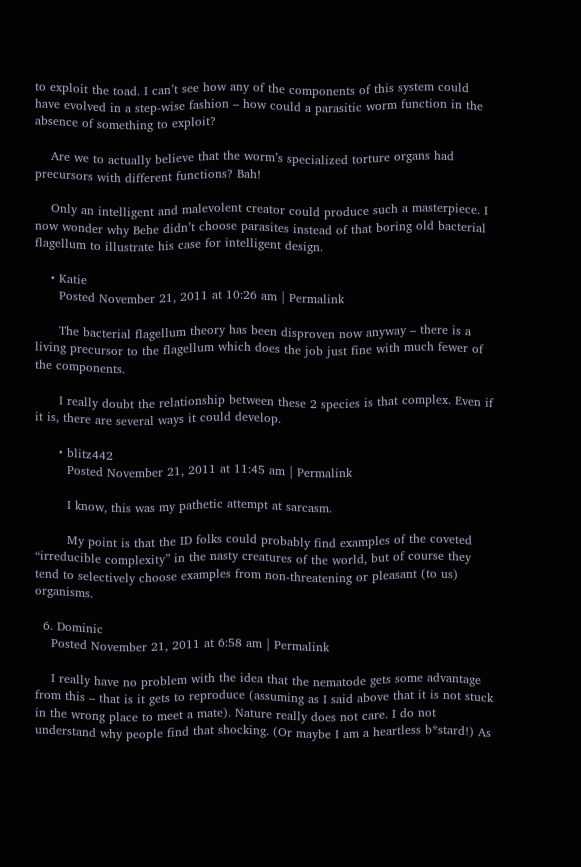to exploit the toad. I can’t see how any of the components of this system could have evolved in a step-wise fashion – how could a parasitic worm function in the absence of something to exploit?

    Are we to actually believe that the worm’s specialized torture organs had precursors with different functions? Bah!

    Only an intelligent and malevolent creator could produce such a masterpiece. I now wonder why Behe didn’t choose parasites instead of that boring old bacterial flagellum to illustrate his case for intelligent design.

    • Katie
      Posted November 21, 2011 at 10:26 am | Permalink

      The bacterial flagellum theory has been disproven now anyway – there is a living precursor to the flagellum which does the job just fine with much fewer of the components.

      I really doubt the relationship between these 2 species is that complex. Even if it is, there are several ways it could develop.

      • blitz442
        Posted November 21, 2011 at 11:45 am | Permalink

        I know, this was my pathetic attempt at sarcasm.

        My point is that the ID folks could probably find examples of the coveted “irreducible complexity” in the nasty creatures of the world, but of course they tend to selectively choose examples from non-threatening or pleasant (to us) organisms.

  6. Dominic
    Posted November 21, 2011 at 6:58 am | Permalink

    I really have no problem with the idea that the nematode gets some advantage from this – that is it gets to reproduce (assuming as I said above that it is not stuck in the wrong place to meet a mate). Nature really does not care. I do not understand why people find that shocking. (Or maybe I am a heartless b*stard!) As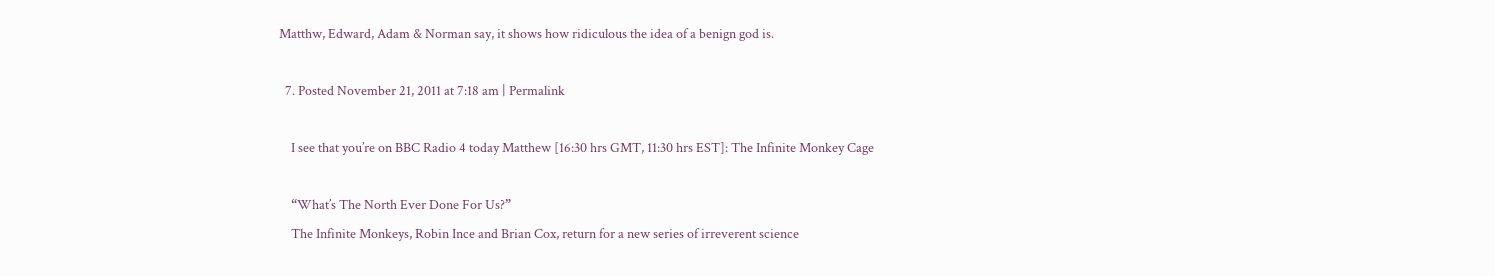Matthw, Edward, Adam & Norman say, it shows how ridiculous the idea of a benign god is.

  7. Posted November 21, 2011 at 7:18 am | Permalink

    I see that you’re on BBC Radio 4 today Matthew [16:30 hrs GMT, 11:30 hrs EST]: The Infinite Monkey Cage

    “What’s The North Ever Done For Us?”
    The Infinite Monkeys, Robin Ince and Brian Cox, return for a new series of irreverent science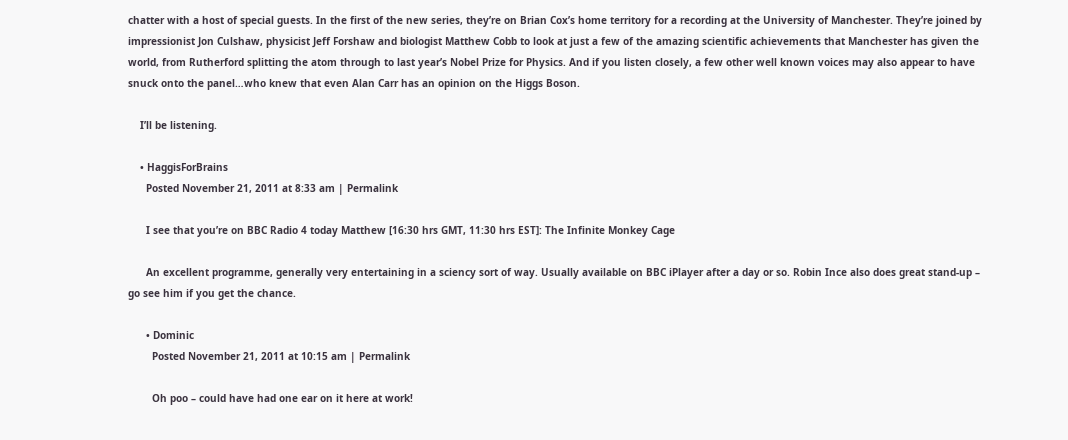chatter with a host of special guests. In the first of the new series, they’re on Brian Cox’s home territory for a recording at the University of Manchester. They’re joined by impressionist Jon Culshaw, physicist Jeff Forshaw and biologist Matthew Cobb to look at just a few of the amazing scientific achievements that Manchester has given the world, from Rutherford splitting the atom through to last year’s Nobel Prize for Physics. And if you listen closely, a few other well known voices may also appear to have snuck onto the panel…who knew that even Alan Carr has an opinion on the Higgs Boson.

    I’ll be listening.

    • HaggisForBrains
      Posted November 21, 2011 at 8:33 am | Permalink

      I see that you’re on BBC Radio 4 today Matthew [16:30 hrs GMT, 11:30 hrs EST]: The Infinite Monkey Cage

      An excellent programme, generally very entertaining in a sciency sort of way. Usually available on BBC iPlayer after a day or so. Robin Ince also does great stand-up – go see him if you get the chance.

      • Dominic
        Posted November 21, 2011 at 10:15 am | Permalink

        Oh poo – could have had one ear on it here at work!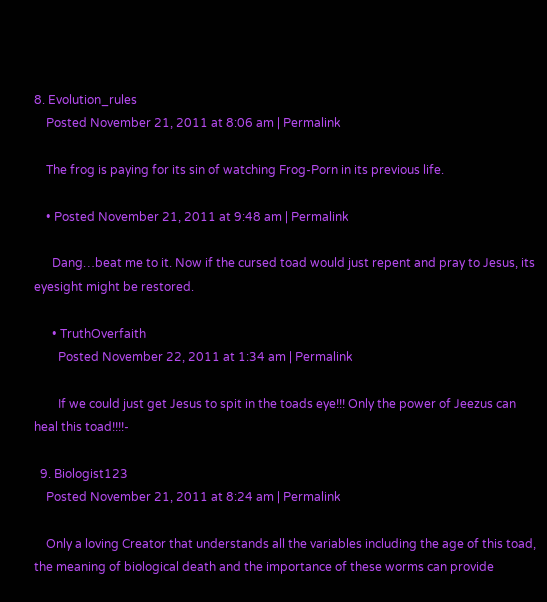8. Evolution_rules
    Posted November 21, 2011 at 8:06 am | Permalink

    The frog is paying for its sin of watching Frog-Porn in its previous life.

    • Posted November 21, 2011 at 9:48 am | Permalink

      Dang…beat me to it. Now if the cursed toad would just repent and pray to Jesus, its eyesight might be restored.

      • TruthOverfaith
        Posted November 22, 2011 at 1:34 am | Permalink

        If we could just get Jesus to spit in the toads eye!!! Only the power of Jeezus can heal this toad!!!!-

  9. Biologist123
    Posted November 21, 2011 at 8:24 am | Permalink

    Only a loving Creator that understands all the variables including the age of this toad, the meaning of biological death and the importance of these worms can provide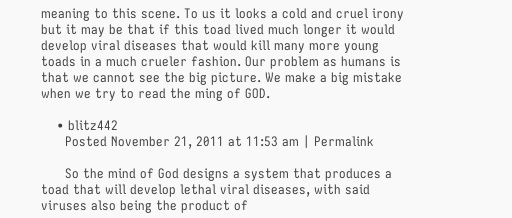meaning to this scene. To us it looks a cold and cruel irony but it may be that if this toad lived much longer it would develop viral diseases that would kill many more young toads in a much crueler fashion. Our problem as humans is that we cannot see the big picture. We make a big mistake when we try to read the ming of GOD.

    • blitz442
      Posted November 21, 2011 at 11:53 am | Permalink

      So the mind of God designs a system that produces a toad that will develop lethal viral diseases, with said viruses also being the product of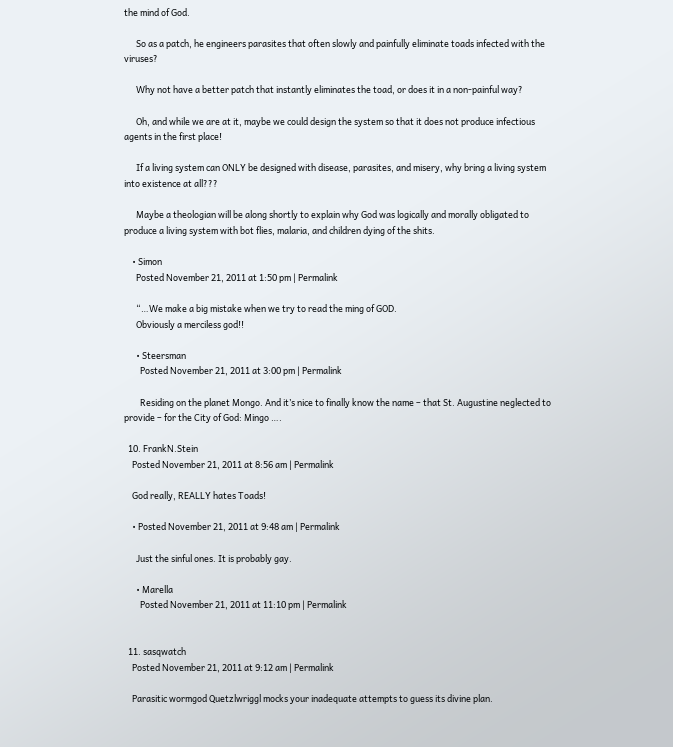the mind of God.

      So as a patch, he engineers parasites that often slowly and painfully eliminate toads infected with the viruses?

      Why not have a better patch that instantly eliminates the toad, or does it in a non-painful way?

      Oh, and while we are at it, maybe we could design the system so that it does not produce infectious agents in the first place!

      If a living system can ONLY be designed with disease, parasites, and misery, why bring a living system into existence at all???

      Maybe a theologian will be along shortly to explain why God was logically and morally obligated to produce a living system with bot flies, malaria, and children dying of the shits.

    • Simon
      Posted November 21, 2011 at 1:50 pm | Permalink

      “…We make a big mistake when we try to read the ming of GOD.
      Obviously a merciless god!!

      • Steersman
        Posted November 21, 2011 at 3:00 pm | Permalink

        Residing on the planet Mongo. And it’s nice to finally know the name – that St. Augustine neglected to provide – for the City of God: Mingo ….

  10. FrankN.Stein
    Posted November 21, 2011 at 8:56 am | Permalink

    God really, REALLY hates Toads!

    • Posted November 21, 2011 at 9:48 am | Permalink

      Just the sinful ones. It is probably gay.

      • Marella
        Posted November 21, 2011 at 11:10 pm | Permalink


  11. sasqwatch
    Posted November 21, 2011 at 9:12 am | Permalink

    Parasitic wormgod Quetzlwriggl mocks your inadequate attempts to guess its divine plan.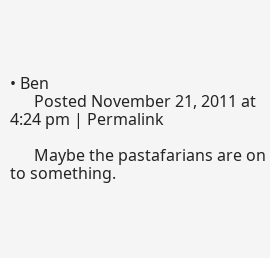• Ben
      Posted November 21, 2011 at 4:24 pm | Permalink

      Maybe the pastafarians are on to something.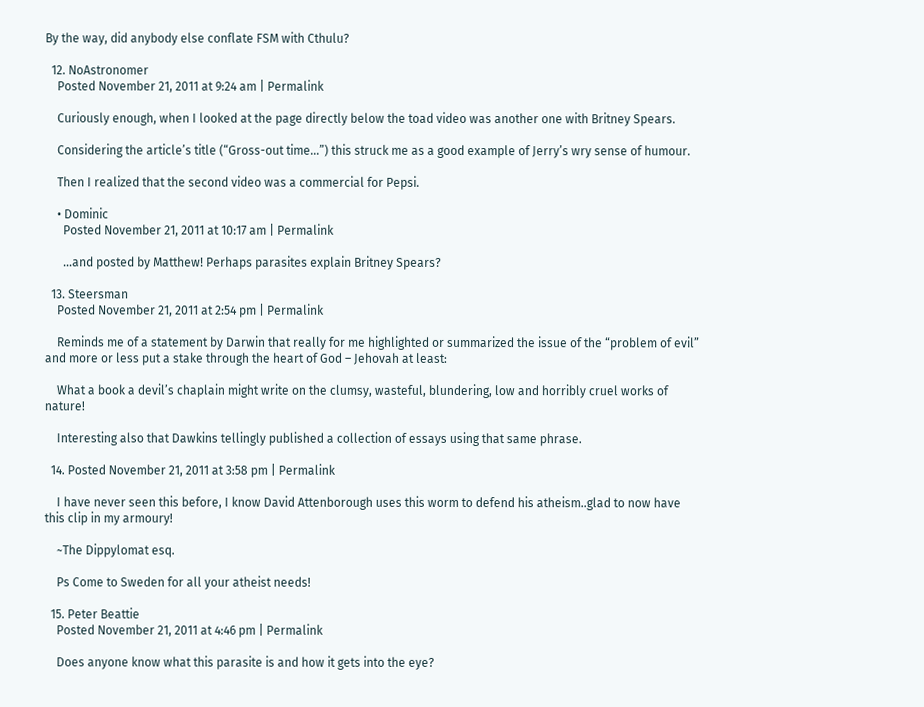By the way, did anybody else conflate FSM with Cthulu?

  12. NoAstronomer
    Posted November 21, 2011 at 9:24 am | Permalink

    Curiously enough, when I looked at the page directly below the toad video was another one with Britney Spears.

    Considering the article’s title (“Gross-out time…”) this struck me as a good example of Jerry’s wry sense of humour.

    Then I realized that the second video was a commercial for Pepsi.

    • Dominic
      Posted November 21, 2011 at 10:17 am | Permalink

      …and posted by Matthew! Perhaps parasites explain Britney Spears?

  13. Steersman
    Posted November 21, 2011 at 2:54 pm | Permalink

    Reminds me of a statement by Darwin that really for me highlighted or summarized the issue of the “problem of evil” and more or less put a stake through the heart of God – Jehovah at least:

    What a book a devil’s chaplain might write on the clumsy, wasteful, blundering, low and horribly cruel works of nature!

    Interesting also that Dawkins tellingly published a collection of essays using that same phrase.

  14. Posted November 21, 2011 at 3:58 pm | Permalink

    I have never seen this before, I know David Attenborough uses this worm to defend his atheism..glad to now have this clip in my armoury!

    ~The Dippylomat esq.

    Ps Come to Sweden for all your atheist needs!

  15. Peter Beattie
    Posted November 21, 2011 at 4:46 pm | Permalink

    Does anyone know what this parasite is and how it gets into the eye?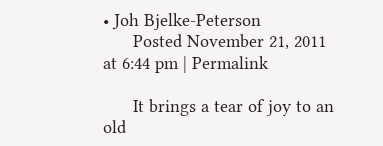• Joh Bjelke-Peterson
      Posted November 21, 2011 at 6:44 pm | Permalink

      It brings a tear of joy to an old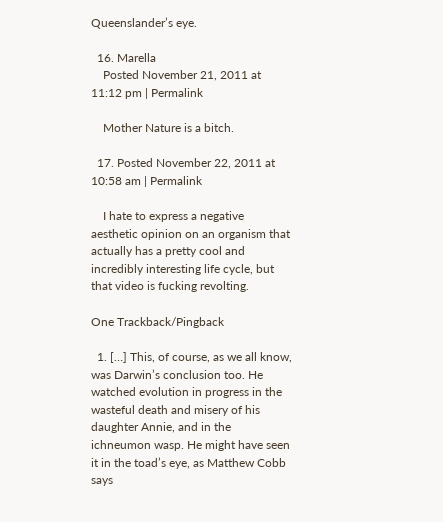Queenslander’s eye.

  16. Marella
    Posted November 21, 2011 at 11:12 pm | Permalink

    Mother Nature is a bitch.

  17. Posted November 22, 2011 at 10:58 am | Permalink

    I hate to express a negative aesthetic opinion on an organism that actually has a pretty cool and incredibly interesting life cycle, but that video is fucking revolting.

One Trackback/Pingback

  1. […] This, of course, as we all know, was Darwin’s conclusion too. He watched evolution in progress in the wasteful death and misery of his daughter Annie, and in the ichneumon wasp. He might have seen it in the toad’s eye, as Matthew Cobb says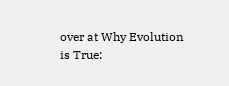over at Why Evolution is True: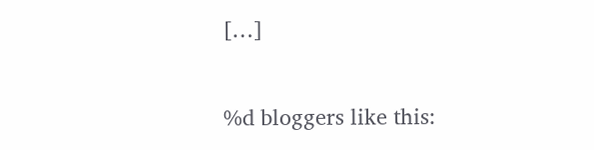[…]

%d bloggers like this: